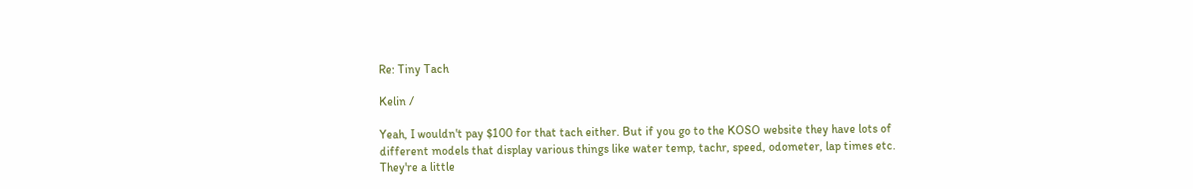Re: Tiny Tach

Kelin /

Yeah, I wouldn't pay $100 for that tach either. But if you go to the KOSO website they have lots of different models that display various things like water temp, tachr, speed, odometer, lap times etc. They're a little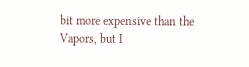bit more expensive than the Vapors, but I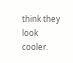think they look cooler.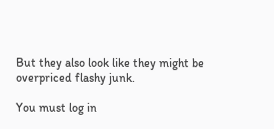But they also look like they might be overpriced flashy junk.

You must log in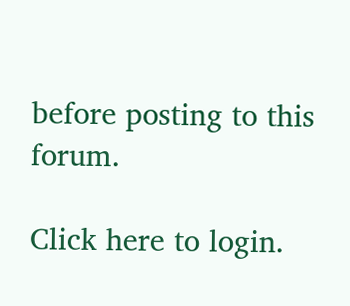before posting to this forum.

Click here to login.